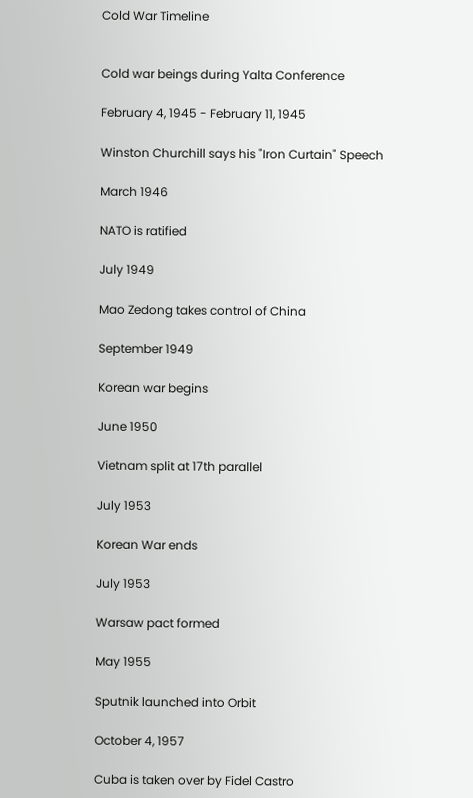Cold War Timeline


Cold war beings during Yalta Conference

February 4, 1945 - February 11, 1945

Winston Churchill says his "Iron Curtain" Speech

March 1946

NATO is ratified

July 1949

Mao Zedong takes control of China

September 1949

Korean war begins

June 1950

Vietnam split at 17th parallel

July 1953

Korean War ends

July 1953

Warsaw pact formed

May 1955

Sputnik launched into Orbit

October 4, 1957

Cuba is taken over by Fidel Castro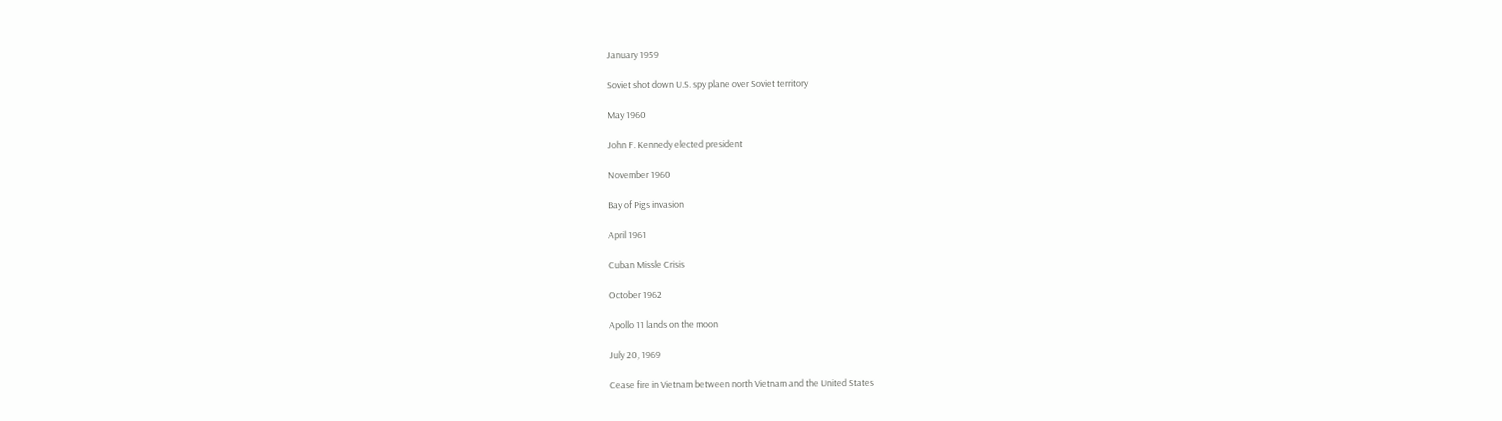January 1959

Soviet shot down U.S. spy plane over Soviet territory

May 1960

John F. Kennedy elected president

November 1960

Bay of Pigs invasion

April 1961

Cuban Missle Crisis

October 1962

Apollo 11 lands on the moon

July 20, 1969

Cease fire in Vietnam between north Vietnam and the United States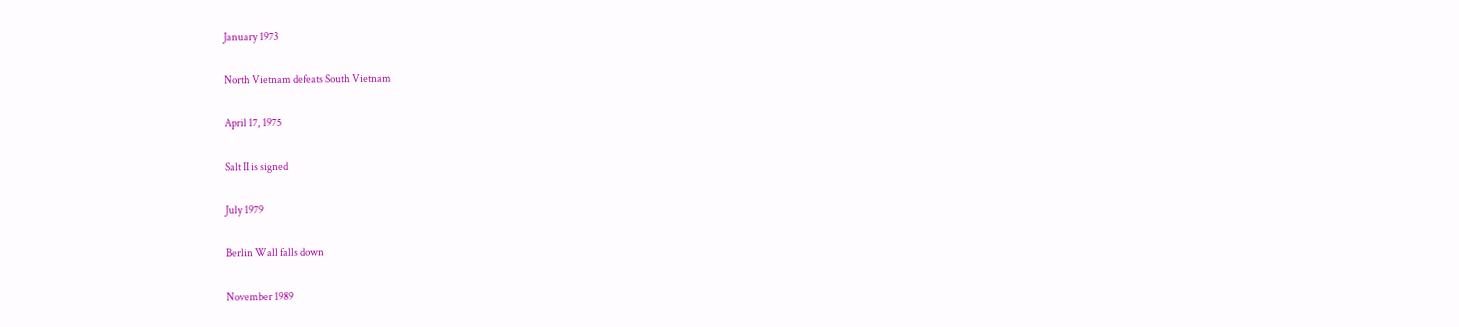January 1973

North Vietnam defeats South Vietnam

April 17, 1975

Salt II is signed

July 1979

Berlin Wall falls down

November 1989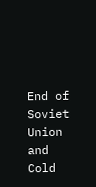End of Soviet Union and Cold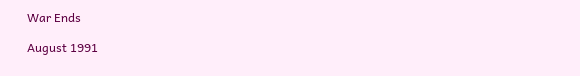War Ends

August 1991